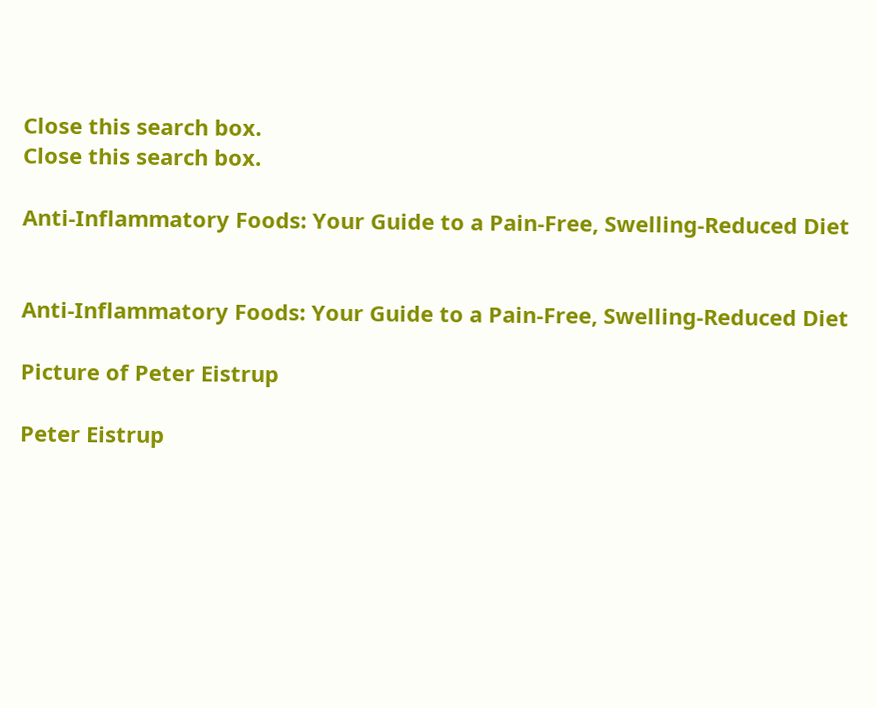Close this search box.
Close this search box.

Anti-Inflammatory Foods: Your Guide to a Pain-Free, Swelling-Reduced Diet


Anti-Inflammatory Foods: Your Guide to a Pain-Free, Swelling-Reduced Diet

Picture of Peter Eistrup

Peter Eistrup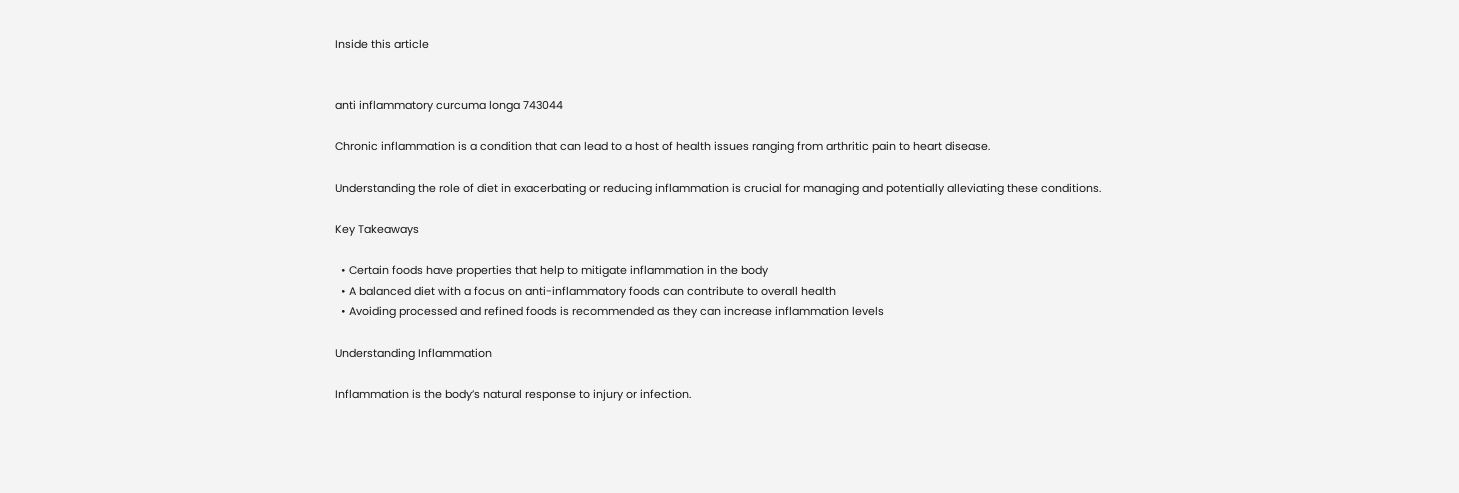Inside this article


anti inflammatory curcuma longa 743044

Chronic inflammation is a condition that can lead to a host of health issues ranging from arthritic pain to heart disease.

Understanding the role of diet in exacerbating or reducing inflammation is crucial for managing and potentially alleviating these conditions.

Key Takeaways

  • Certain foods have properties that help to mitigate inflammation in the body
  • A balanced diet with a focus on anti-inflammatory foods can contribute to overall health
  • Avoiding processed and refined foods is recommended as they can increase inflammation levels

Understanding Inflammation

Inflammation is the body’s natural response to injury or infection.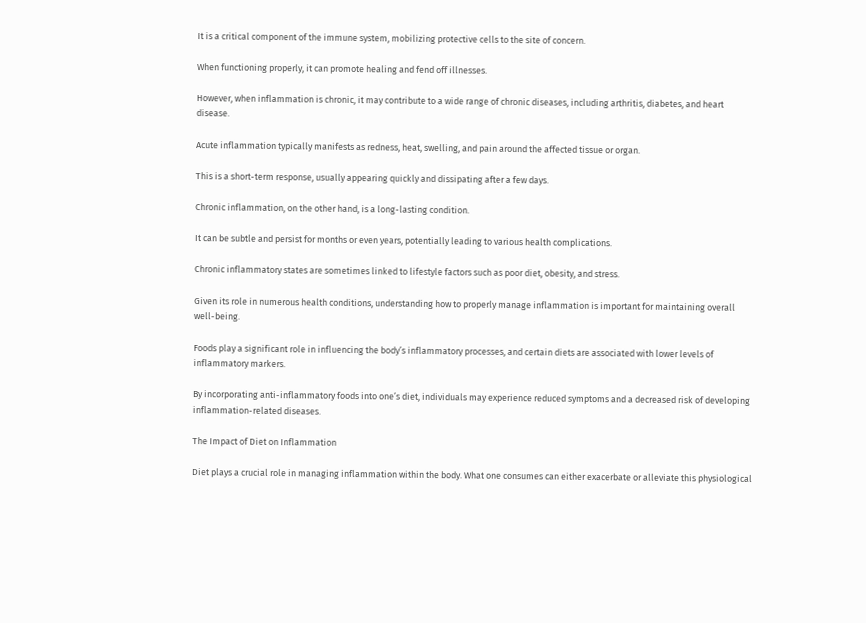It is a critical component of the immune system, mobilizing protective cells to the site of concern.

When functioning properly, it can promote healing and fend off illnesses.

However, when inflammation is chronic, it may contribute to a wide range of chronic diseases, including arthritis, diabetes, and heart disease.

Acute inflammation typically manifests as redness, heat, swelling, and pain around the affected tissue or organ.

This is a short-term response, usually appearing quickly and dissipating after a few days.

Chronic inflammation, on the other hand, is a long-lasting condition.

It can be subtle and persist for months or even years, potentially leading to various health complications.

Chronic inflammatory states are sometimes linked to lifestyle factors such as poor diet, obesity, and stress.

Given its role in numerous health conditions, understanding how to properly manage inflammation is important for maintaining overall well-being.

Foods play a significant role in influencing the body’s inflammatory processes, and certain diets are associated with lower levels of inflammatory markers.

By incorporating anti-inflammatory foods into one’s diet, individuals may experience reduced symptoms and a decreased risk of developing inflammation-related diseases.

The Impact of Diet on Inflammation

Diet plays a crucial role in managing inflammation within the body. What one consumes can either exacerbate or alleviate this physiological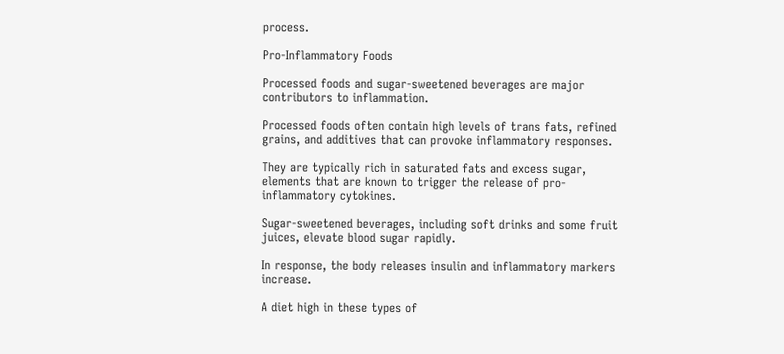process.

Pro-Inflammatory Foods

Processed foods and sugar-sweetened beverages are major contributors to inflammation.

Processed foods often contain high levels of trans fats, refined grains, and additives that can provoke inflammatory responses.

They are typically rich in saturated fats and excess sugar, elements that are known to trigger the release of pro-inflammatory cytokines.

Sugar-sweetened beverages, including soft drinks and some fruit juices, elevate blood sugar rapidly.

In response, the body releases insulin and inflammatory markers increase.

A diet high in these types of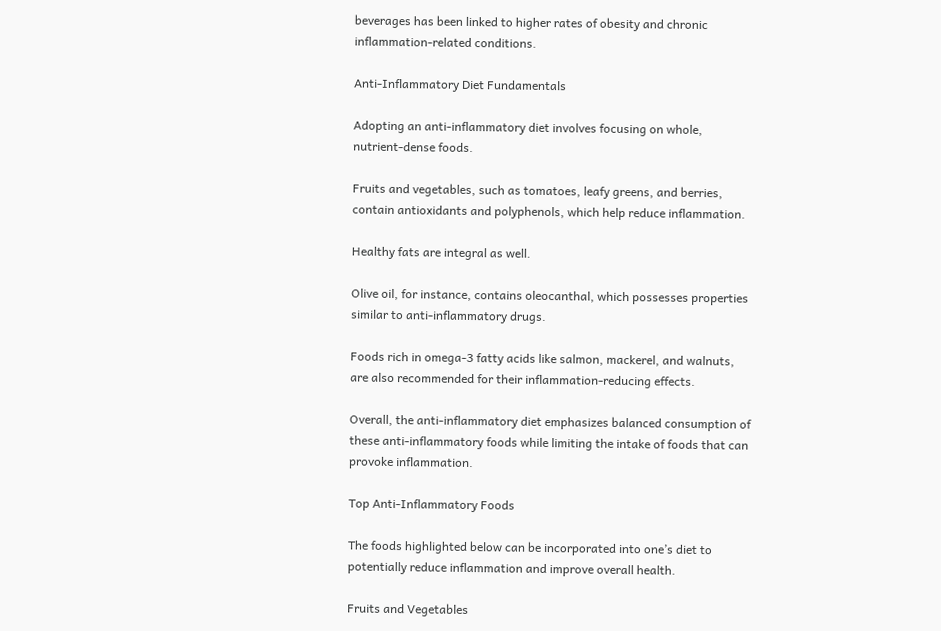beverages has been linked to higher rates of obesity and chronic inflammation-related conditions.

Anti-Inflammatory Diet Fundamentals

Adopting an anti-inflammatory diet involves focusing on whole, nutrient-dense foods.

Fruits and vegetables, such as tomatoes, leafy greens, and berries, contain antioxidants and polyphenols, which help reduce inflammation.

Healthy fats are integral as well.

Olive oil, for instance, contains oleocanthal, which possesses properties similar to anti-inflammatory drugs.

Foods rich in omega-3 fatty acids like salmon, mackerel, and walnuts, are also recommended for their inflammation-reducing effects.

Overall, the anti-inflammatory diet emphasizes balanced consumption of these anti-inflammatory foods while limiting the intake of foods that can provoke inflammation.

Top Anti-Inflammatory Foods

The foods highlighted below can be incorporated into one’s diet to potentially reduce inflammation and improve overall health.

Fruits and Vegetables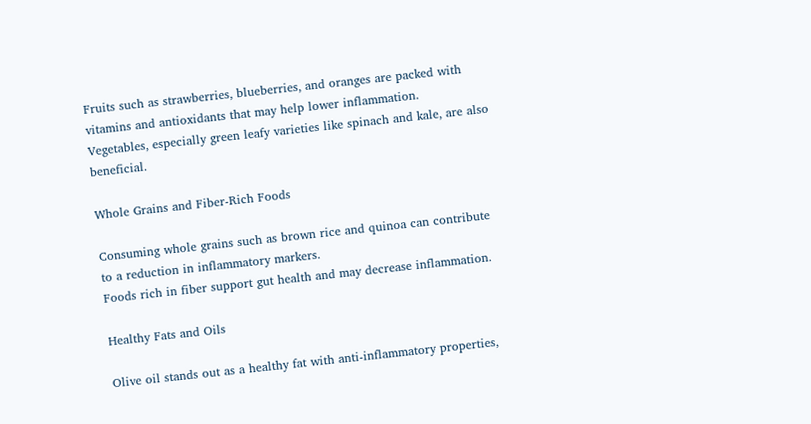Fruits such as strawberries, blueberries, and oranges are packed with vitamins and antioxidants that may help lower inflammation.
Vegetables, especially green leafy varieties like spinach and kale, are also beneficial.

Whole Grains and Fiber-Rich Foods

Consuming whole grains such as brown rice and quinoa can contribute to a reduction in inflammatory markers.
Foods rich in fiber support gut health and may decrease inflammation.

Healthy Fats and Oils

Olive oil stands out as a healthy fat with anti-inflammatory properties,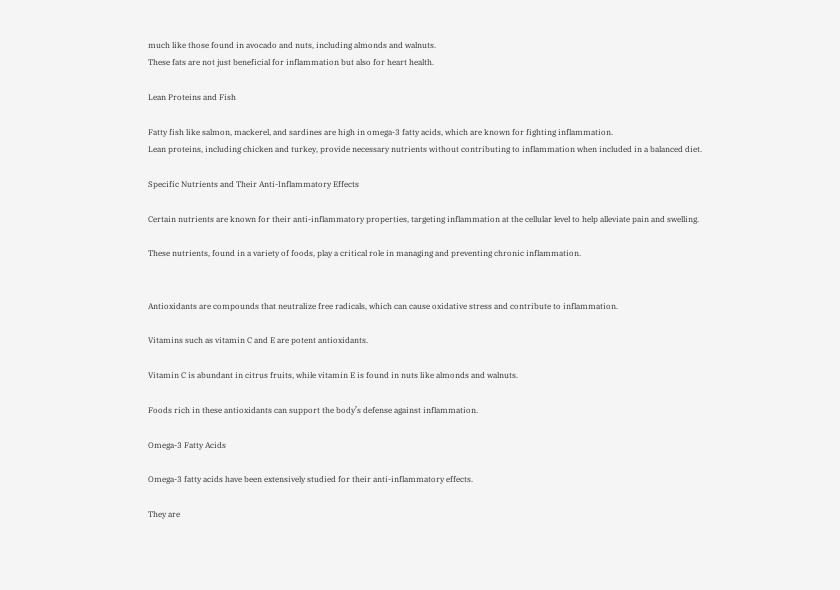much like those found in avocado and nuts, including almonds and walnuts.
These fats are not just beneficial for inflammation but also for heart health.

Lean Proteins and Fish

Fatty fish like salmon, mackerel, and sardines are high in omega-3 fatty acids, which are known for fighting inflammation.
Lean proteins, including chicken and turkey, provide necessary nutrients without contributing to inflammation when included in a balanced diet.

Specific Nutrients and Their Anti-Inflammatory Effects

Certain nutrients are known for their anti-inflammatory properties, targeting inflammation at the cellular level to help alleviate pain and swelling.

These nutrients, found in a variety of foods, play a critical role in managing and preventing chronic inflammation.


Antioxidants are compounds that neutralize free radicals, which can cause oxidative stress and contribute to inflammation.

Vitamins such as vitamin C and E are potent antioxidants.

Vitamin C is abundant in citrus fruits, while vitamin E is found in nuts like almonds and walnuts.

Foods rich in these antioxidants can support the body’s defense against inflammation.

Omega-3 Fatty Acids

Omega-3 fatty acids have been extensively studied for their anti-inflammatory effects.

They are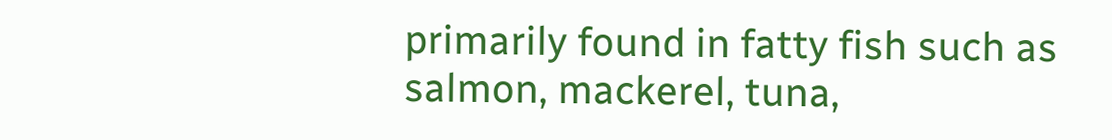primarily found in fatty fish such as salmon, mackerel, tuna,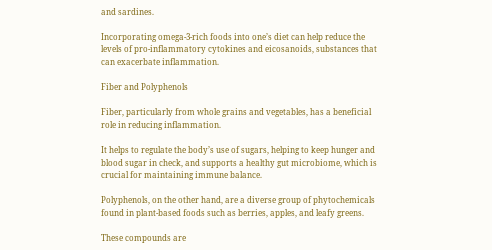and sardines.

Incorporating omega-3-rich foods into one’s diet can help reduce the levels of pro-inflammatory cytokines and eicosanoids, substances that can exacerbate inflammation.

Fiber and Polyphenols

Fiber, particularly from whole grains and vegetables, has a beneficial role in reducing inflammation.

It helps to regulate the body’s use of sugars, helping to keep hunger and blood sugar in check, and supports a healthy gut microbiome, which is crucial for maintaining immune balance.

Polyphenols, on the other hand, are a diverse group of phytochemicals found in plant-based foods such as berries, apples, and leafy greens.

These compounds are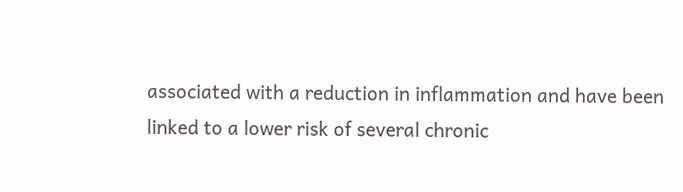associated with a reduction in inflammation and have been linked to a lower risk of several chronic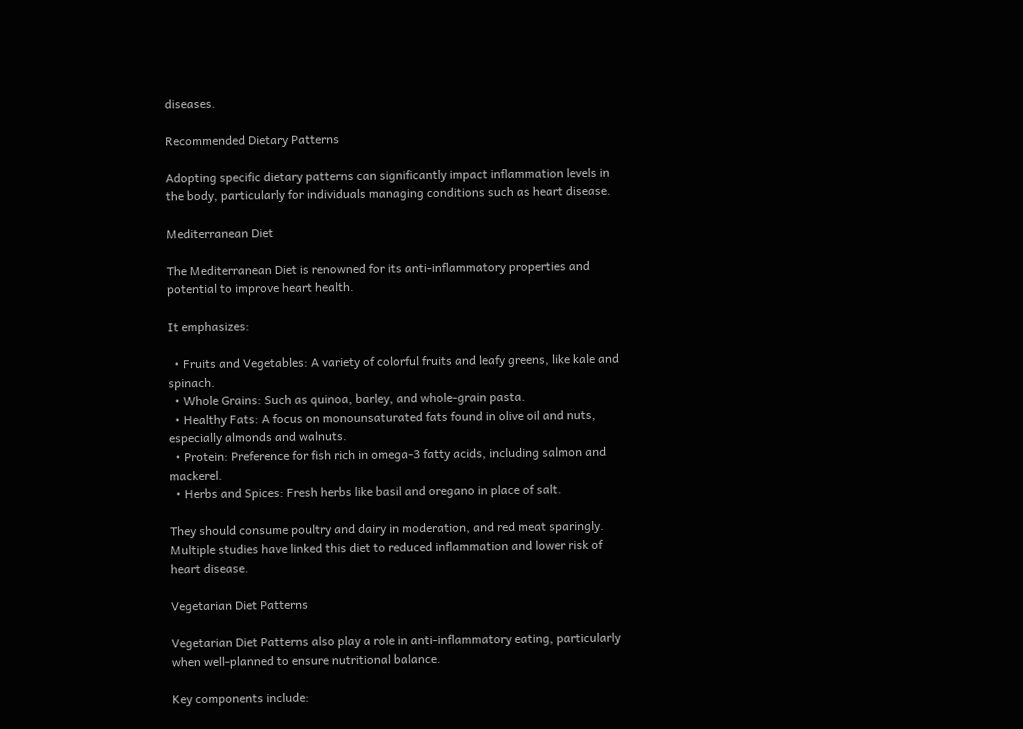diseases.

Recommended Dietary Patterns

Adopting specific dietary patterns can significantly impact inflammation levels in the body, particularly for individuals managing conditions such as heart disease.

Mediterranean Diet

The Mediterranean Diet is renowned for its anti-inflammatory properties and potential to improve heart health.

It emphasizes:

  • Fruits and Vegetables: A variety of colorful fruits and leafy greens, like kale and spinach.
  • Whole Grains: Such as quinoa, barley, and whole-grain pasta.
  • Healthy Fats: A focus on monounsaturated fats found in olive oil and nuts, especially almonds and walnuts.
  • Protein: Preference for fish rich in omega-3 fatty acids, including salmon and mackerel.
  • Herbs and Spices: Fresh herbs like basil and oregano in place of salt.

They should consume poultry and dairy in moderation, and red meat sparingly. Multiple studies have linked this diet to reduced inflammation and lower risk of heart disease.

Vegetarian Diet Patterns

Vegetarian Diet Patterns also play a role in anti-inflammatory eating, particularly when well-planned to ensure nutritional balance.

Key components include: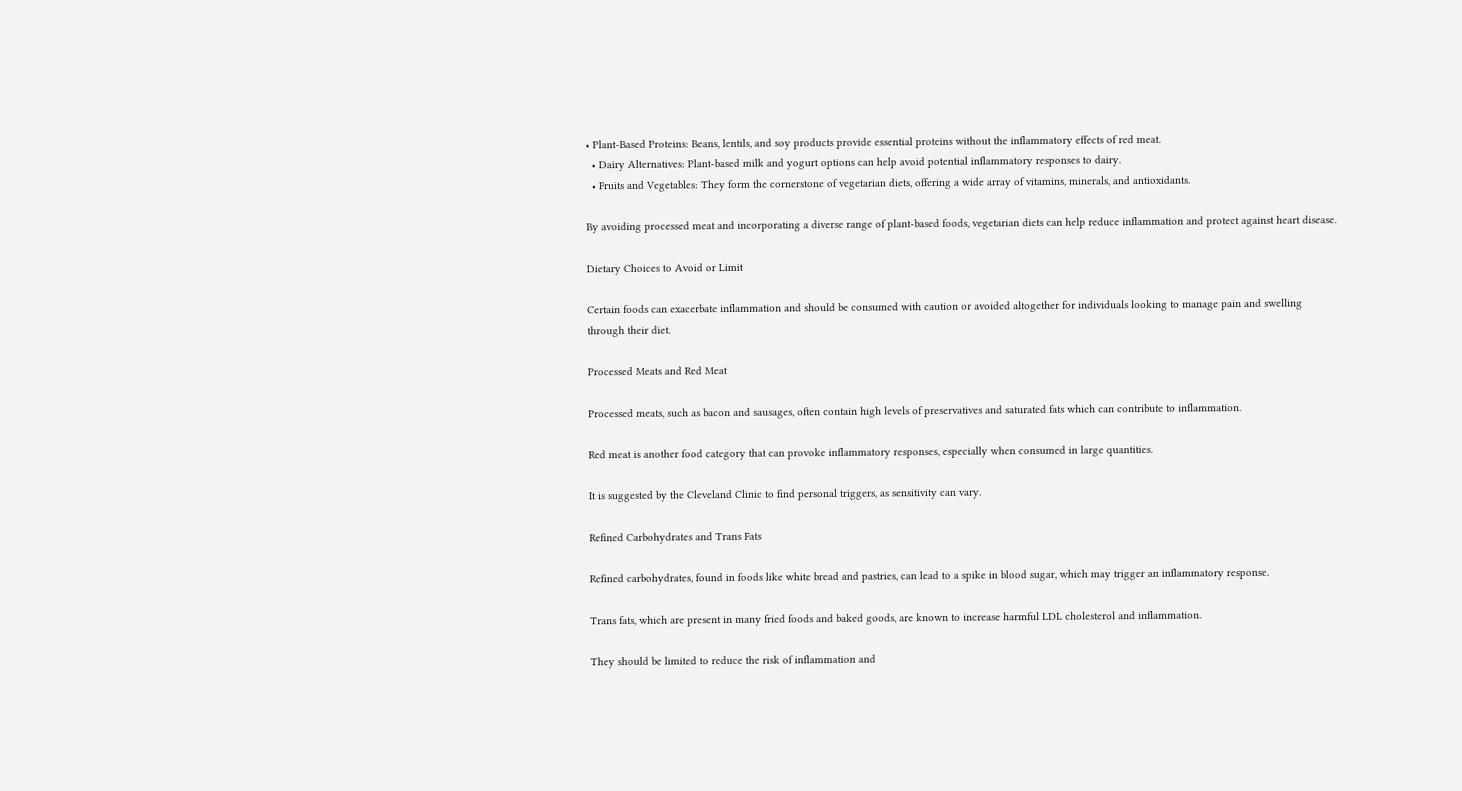• Plant-Based Proteins: Beans, lentils, and soy products provide essential proteins without the inflammatory effects of red meat.
  • Dairy Alternatives: Plant-based milk and yogurt options can help avoid potential inflammatory responses to dairy.
  • Fruits and Vegetables: They form the cornerstone of vegetarian diets, offering a wide array of vitamins, minerals, and antioxidants.

By avoiding processed meat and incorporating a diverse range of plant-based foods, vegetarian diets can help reduce inflammation and protect against heart disease.

Dietary Choices to Avoid or Limit

Certain foods can exacerbate inflammation and should be consumed with caution or avoided altogether for individuals looking to manage pain and swelling through their diet.

Processed Meats and Red Meat

Processed meats, such as bacon and sausages, often contain high levels of preservatives and saturated fats which can contribute to inflammation.

Red meat is another food category that can provoke inflammatory responses, especially when consumed in large quantities.

It is suggested by the Cleveland Clinic to find personal triggers, as sensitivity can vary.

Refined Carbohydrates and Trans Fats

Refined carbohydrates, found in foods like white bread and pastries, can lead to a spike in blood sugar, which may trigger an inflammatory response.

Trans fats, which are present in many fried foods and baked goods, are known to increase harmful LDL cholesterol and inflammation.

They should be limited to reduce the risk of inflammation and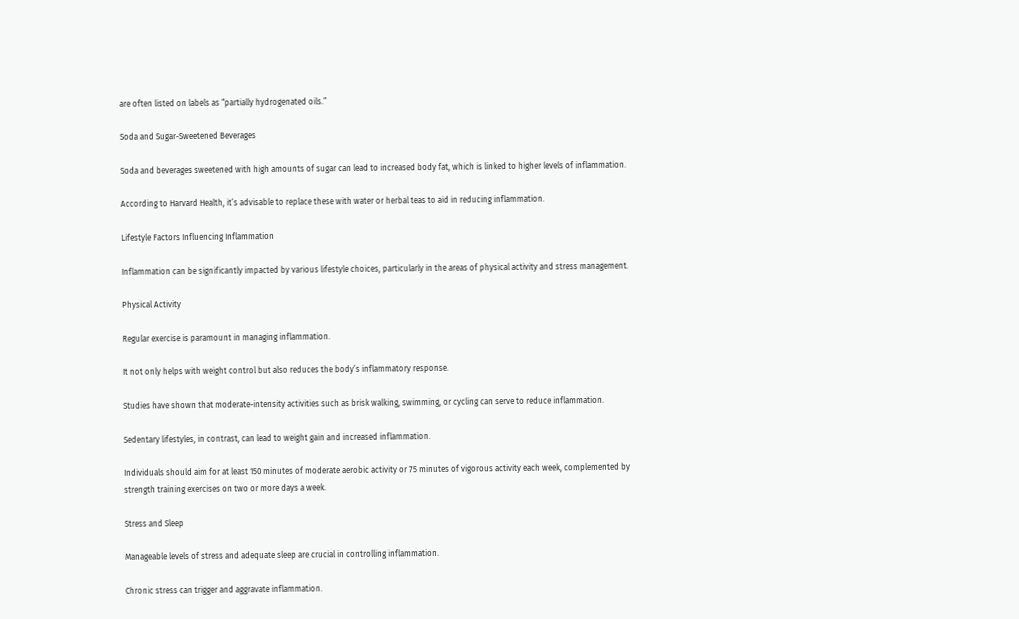are often listed on labels as “partially hydrogenated oils.”

Soda and Sugar-Sweetened Beverages

Soda and beverages sweetened with high amounts of sugar can lead to increased body fat, which is linked to higher levels of inflammation.

According to Harvard Health, it’s advisable to replace these with water or herbal teas to aid in reducing inflammation.

Lifestyle Factors Influencing Inflammation

Inflammation can be significantly impacted by various lifestyle choices, particularly in the areas of physical activity and stress management.

Physical Activity

Regular exercise is paramount in managing inflammation.

It not only helps with weight control but also reduces the body’s inflammatory response.

Studies have shown that moderate-intensity activities such as brisk walking, swimming, or cycling can serve to reduce inflammation.

Sedentary lifestyles, in contrast, can lead to weight gain and increased inflammation.

Individuals should aim for at least 150 minutes of moderate aerobic activity or 75 minutes of vigorous activity each week, complemented by strength training exercises on two or more days a week.

Stress and Sleep

Manageable levels of stress and adequate sleep are crucial in controlling inflammation.

Chronic stress can trigger and aggravate inflammation.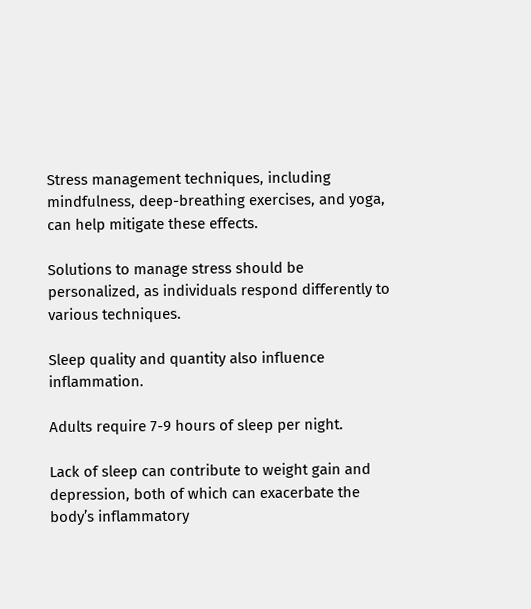Stress management techniques, including mindfulness, deep-breathing exercises, and yoga, can help mitigate these effects.

Solutions to manage stress should be personalized, as individuals respond differently to various techniques.

Sleep quality and quantity also influence inflammation.

Adults require 7-9 hours of sleep per night.

Lack of sleep can contribute to weight gain and depression, both of which can exacerbate the body’s inflammatory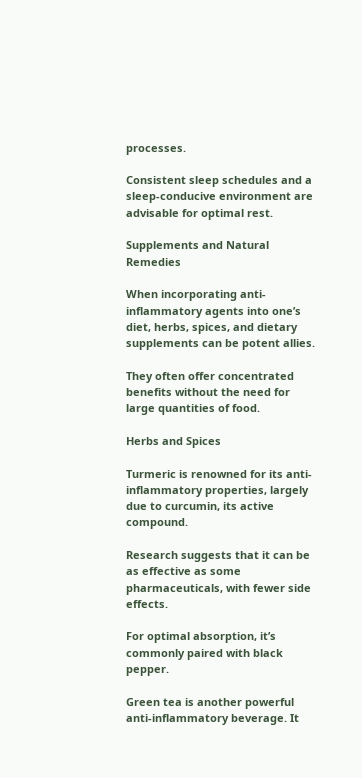processes.

Consistent sleep schedules and a sleep-conducive environment are advisable for optimal rest.

Supplements and Natural Remedies

When incorporating anti-inflammatory agents into one’s diet, herbs, spices, and dietary supplements can be potent allies.

They often offer concentrated benefits without the need for large quantities of food.

Herbs and Spices

Turmeric is renowned for its anti-inflammatory properties, largely due to curcumin, its active compound.

Research suggests that it can be as effective as some pharmaceuticals, with fewer side effects.

For optimal absorption, it’s commonly paired with black pepper.

Green tea is another powerful anti-inflammatory beverage. It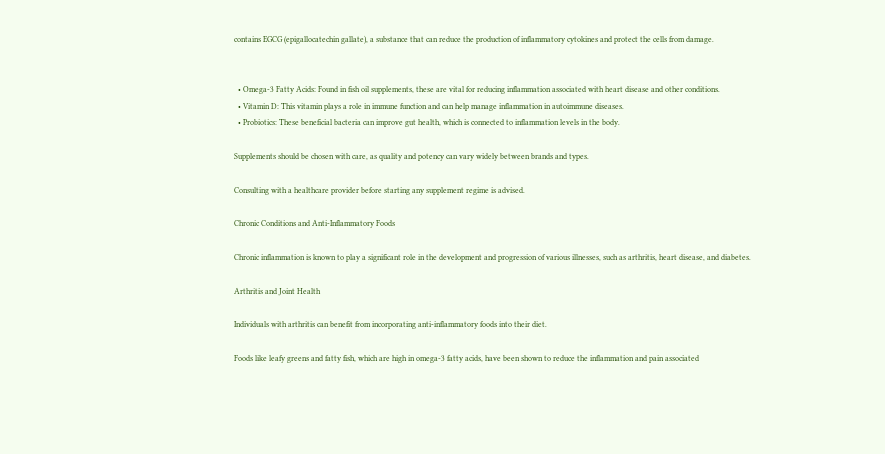contains EGCG (epigallocatechin gallate), a substance that can reduce the production of inflammatory cytokines and protect the cells from damage.


  • Omega-3 Fatty Acids: Found in fish oil supplements, these are vital for reducing inflammation associated with heart disease and other conditions.
  • Vitamin D: This vitamin plays a role in immune function and can help manage inflammation in autoimmune diseases.
  • Probiotics: These beneficial bacteria can improve gut health, which is connected to inflammation levels in the body.

Supplements should be chosen with care, as quality and potency can vary widely between brands and types.

Consulting with a healthcare provider before starting any supplement regime is advised.

Chronic Conditions and Anti-Inflammatory Foods

Chronic inflammation is known to play a significant role in the development and progression of various illnesses, such as arthritis, heart disease, and diabetes.

Arthritis and Joint Health

Individuals with arthritis can benefit from incorporating anti-inflammatory foods into their diet.

Foods like leafy greens and fatty fish, which are high in omega-3 fatty acids, have been shown to reduce the inflammation and pain associated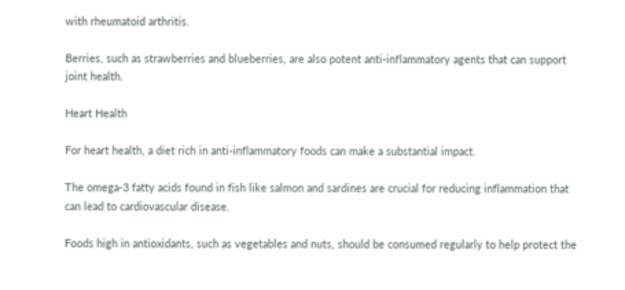with rheumatoid arthritis.

Berries, such as strawberries and blueberries, are also potent anti-inflammatory agents that can support joint health.

Heart Health

For heart health, a diet rich in anti-inflammatory foods can make a substantial impact.

The omega-3 fatty acids found in fish like salmon and sardines are crucial for reducing inflammation that can lead to cardiovascular disease.

Foods high in antioxidants, such as vegetables and nuts, should be consumed regularly to help protect the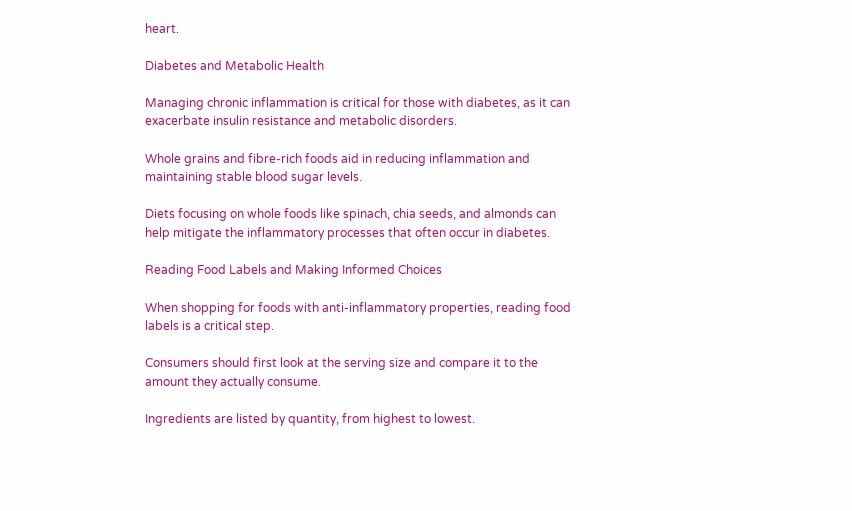heart.

Diabetes and Metabolic Health

Managing chronic inflammation is critical for those with diabetes, as it can exacerbate insulin resistance and metabolic disorders.

Whole grains and fibre-rich foods aid in reducing inflammation and maintaining stable blood sugar levels.

Diets focusing on whole foods like spinach, chia seeds, and almonds can help mitigate the inflammatory processes that often occur in diabetes.

Reading Food Labels and Making Informed Choices

When shopping for foods with anti-inflammatory properties, reading food labels is a critical step.

Consumers should first look at the serving size and compare it to the amount they actually consume.

Ingredients are listed by quantity, from highest to lowest.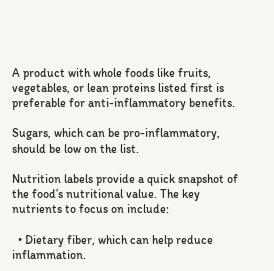A product with whole foods like fruits, vegetables, or lean proteins listed first is preferable for anti-inflammatory benefits.

Sugars, which can be pro-inflammatory, should be low on the list.

Nutrition labels provide a quick snapshot of the food’s nutritional value. The key nutrients to focus on include:

  • Dietary fiber, which can help reduce inflammation.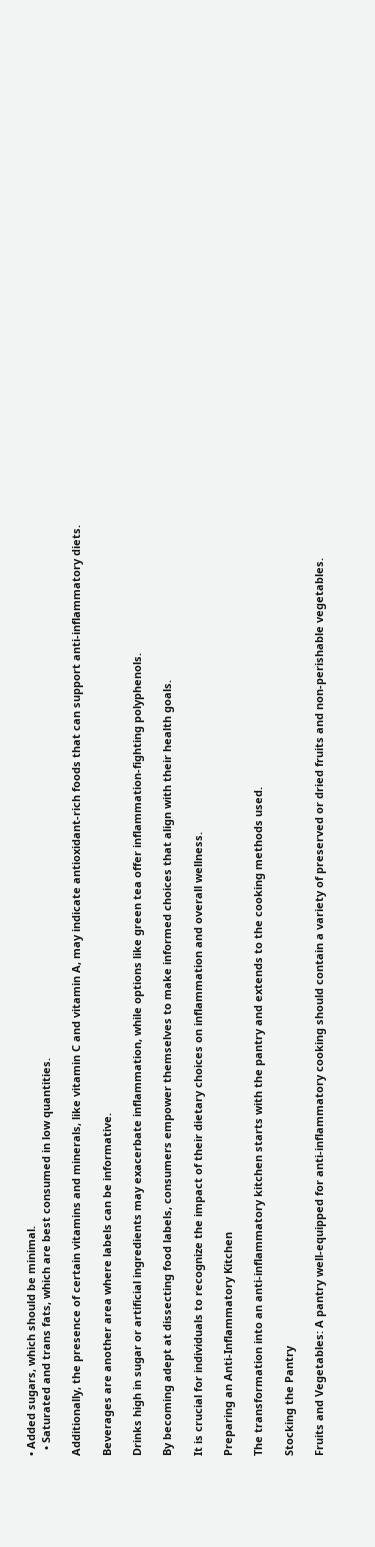• Added sugars, which should be minimal.
  • Saturated and trans fats, which are best consumed in low quantities.

Additionally, the presence of certain vitamins and minerals, like vitamin C and vitamin A, may indicate antioxidant-rich foods that can support anti-inflammatory diets.

Beverages are another area where labels can be informative.

Drinks high in sugar or artificial ingredients may exacerbate inflammation, while options like green tea offer inflammation-fighting polyphenols.

By becoming adept at dissecting food labels, consumers empower themselves to make informed choices that align with their health goals.

It is crucial for individuals to recognize the impact of their dietary choices on inflammation and overall wellness.

Preparing an Anti-Inflammatory Kitchen

The transformation into an anti-inflammatory kitchen starts with the pantry and extends to the cooking methods used.

Stocking the Pantry

Fruits and Vegetables: A pantry well-equipped for anti-inflammatory cooking should contain a variety of preserved or dried fruits and non-perishable vegetables.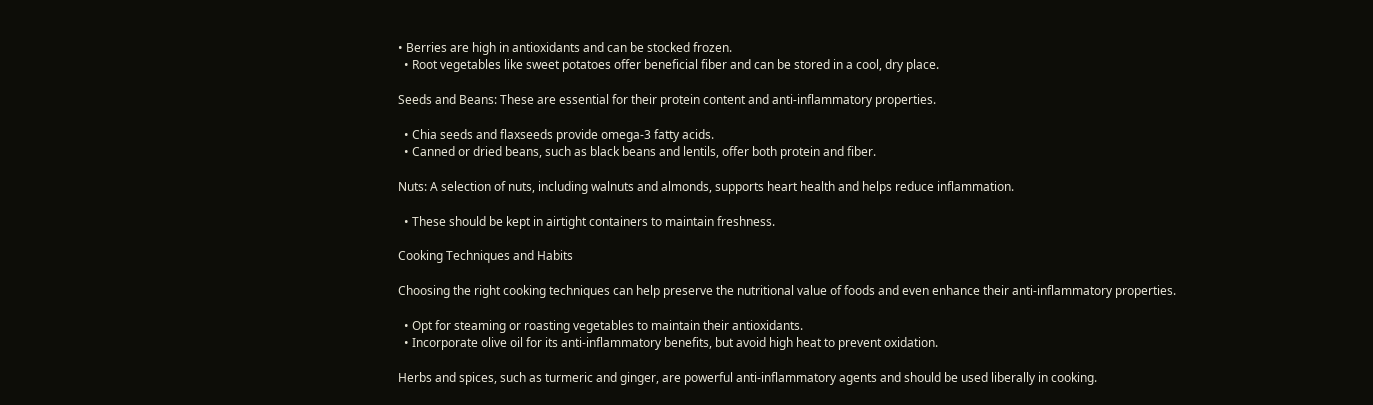• Berries are high in antioxidants and can be stocked frozen.
  • Root vegetables like sweet potatoes offer beneficial fiber and can be stored in a cool, dry place.

Seeds and Beans: These are essential for their protein content and anti-inflammatory properties.

  • Chia seeds and flaxseeds provide omega-3 fatty acids.
  • Canned or dried beans, such as black beans and lentils, offer both protein and fiber.

Nuts: A selection of nuts, including walnuts and almonds, supports heart health and helps reduce inflammation.

  • These should be kept in airtight containers to maintain freshness.

Cooking Techniques and Habits

Choosing the right cooking techniques can help preserve the nutritional value of foods and even enhance their anti-inflammatory properties.

  • Opt for steaming or roasting vegetables to maintain their antioxidants.
  • Incorporate olive oil for its anti-inflammatory benefits, but avoid high heat to prevent oxidation.

Herbs and spices, such as turmeric and ginger, are powerful anti-inflammatory agents and should be used liberally in cooking.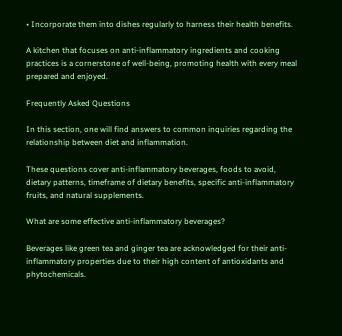• Incorporate them into dishes regularly to harness their health benefits.

A kitchen that focuses on anti-inflammatory ingredients and cooking practices is a cornerstone of well-being, promoting health with every meal prepared and enjoyed.

Frequently Asked Questions

In this section, one will find answers to common inquiries regarding the relationship between diet and inflammation.

These questions cover anti-inflammatory beverages, foods to avoid, dietary patterns, timeframe of dietary benefits, specific anti-inflammatory fruits, and natural supplements.

What are some effective anti-inflammatory beverages?

Beverages like green tea and ginger tea are acknowledged for their anti-inflammatory properties due to their high content of antioxidants and phytochemicals.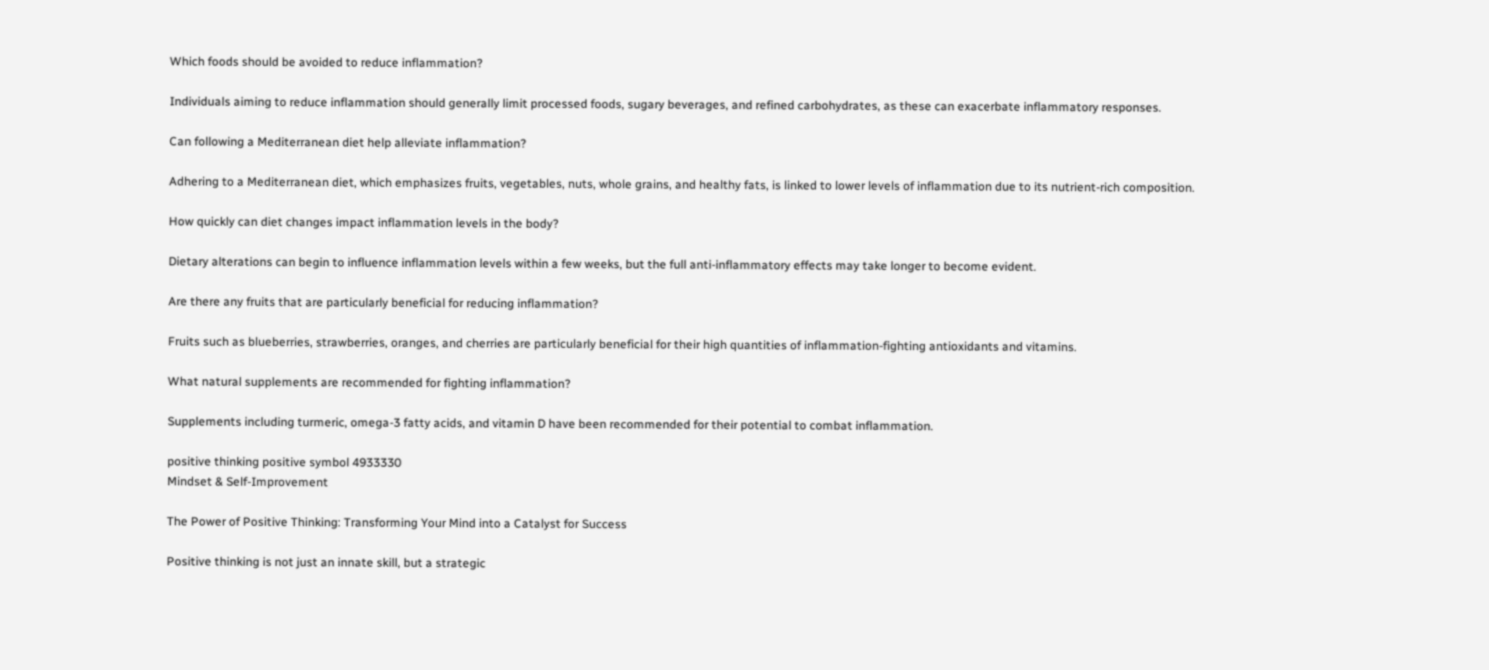Which foods should be avoided to reduce inflammation?

Individuals aiming to reduce inflammation should generally limit processed foods, sugary beverages, and refined carbohydrates, as these can exacerbate inflammatory responses.

Can following a Mediterranean diet help alleviate inflammation?

Adhering to a Mediterranean diet, which emphasizes fruits, vegetables, nuts, whole grains, and healthy fats, is linked to lower levels of inflammation due to its nutrient-rich composition.

How quickly can diet changes impact inflammation levels in the body?

Dietary alterations can begin to influence inflammation levels within a few weeks, but the full anti-inflammatory effects may take longer to become evident.

Are there any fruits that are particularly beneficial for reducing inflammation?

Fruits such as blueberries, strawberries, oranges, and cherries are particularly beneficial for their high quantities of inflammation-fighting antioxidants and vitamins.

What natural supplements are recommended for fighting inflammation?

Supplements including turmeric, omega-3 fatty acids, and vitamin D have been recommended for their potential to combat inflammation.

positive thinking positive symbol 4933330
Mindset & Self-Improvement

The Power of Positive Thinking: Transforming Your Mind into a Catalyst for Success

Positive thinking is not just an innate skill, but a strategic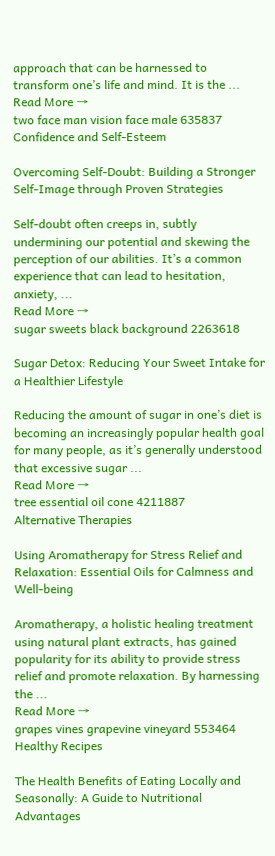approach that can be harnessed to transform one’s life and mind. It is the ...
Read More →
two face man vision face male 635837
Confidence and Self-Esteem

Overcoming Self-Doubt: Building a Stronger Self-Image through Proven Strategies

Self-doubt often creeps in, subtly undermining our potential and skewing the perception of our abilities. It’s a common experience that can lead to hesitation, anxiety, ...
Read More →
sugar sweets black background 2263618

Sugar Detox: Reducing Your Sweet Intake for a Healthier Lifestyle

Reducing the amount of sugar in one’s diet is becoming an increasingly popular health goal for many people, as it’s generally understood that excessive sugar ...
Read More →
tree essential oil cone 4211887
Alternative Therapies

Using Aromatherapy for Stress Relief and Relaxation: Essential Oils for Calmness and Well-being

Aromatherapy, a holistic healing treatment using natural plant extracts, has gained popularity for its ability to provide stress relief and promote relaxation. By harnessing the ...
Read More →
grapes vines grapevine vineyard 553464
Healthy Recipes

The Health Benefits of Eating Locally and Seasonally: A Guide to Nutritional Advantages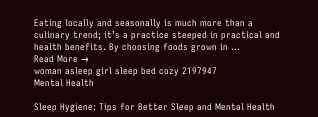Eating locally and seasonally is much more than a culinary trend; it’s a practice steeped in practical and health benefits. By choosing foods grown in ...
Read More →
woman asleep girl sleep bed cozy 2197947
Mental Health

Sleep Hygiene: Tips for Better Sleep and Mental Health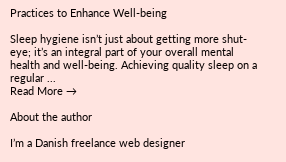Practices to Enhance Well-being

Sleep hygiene isn’t just about getting more shut-eye; it’s an integral part of your overall mental health and well-being. Achieving quality sleep on a regular ...
Read More →

About the author

I’m a Danish freelance web designer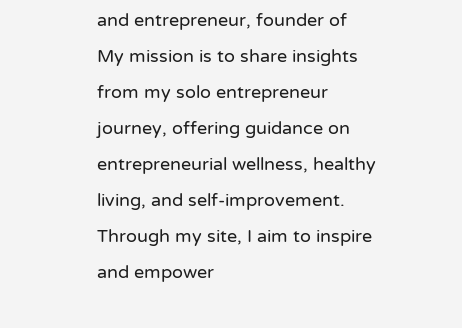and entrepreneur, founder of My mission is to share insights from my solo entrepreneur journey, offering guidance on entrepreneurial wellness, healthy living, and self-improvement. Through my site, I aim to inspire and empower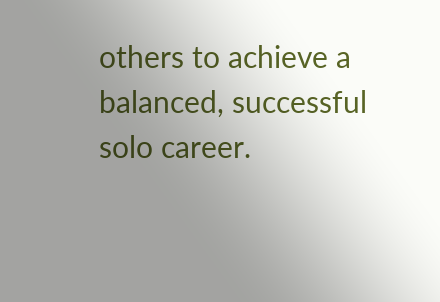others to achieve a balanced, successful solo career.